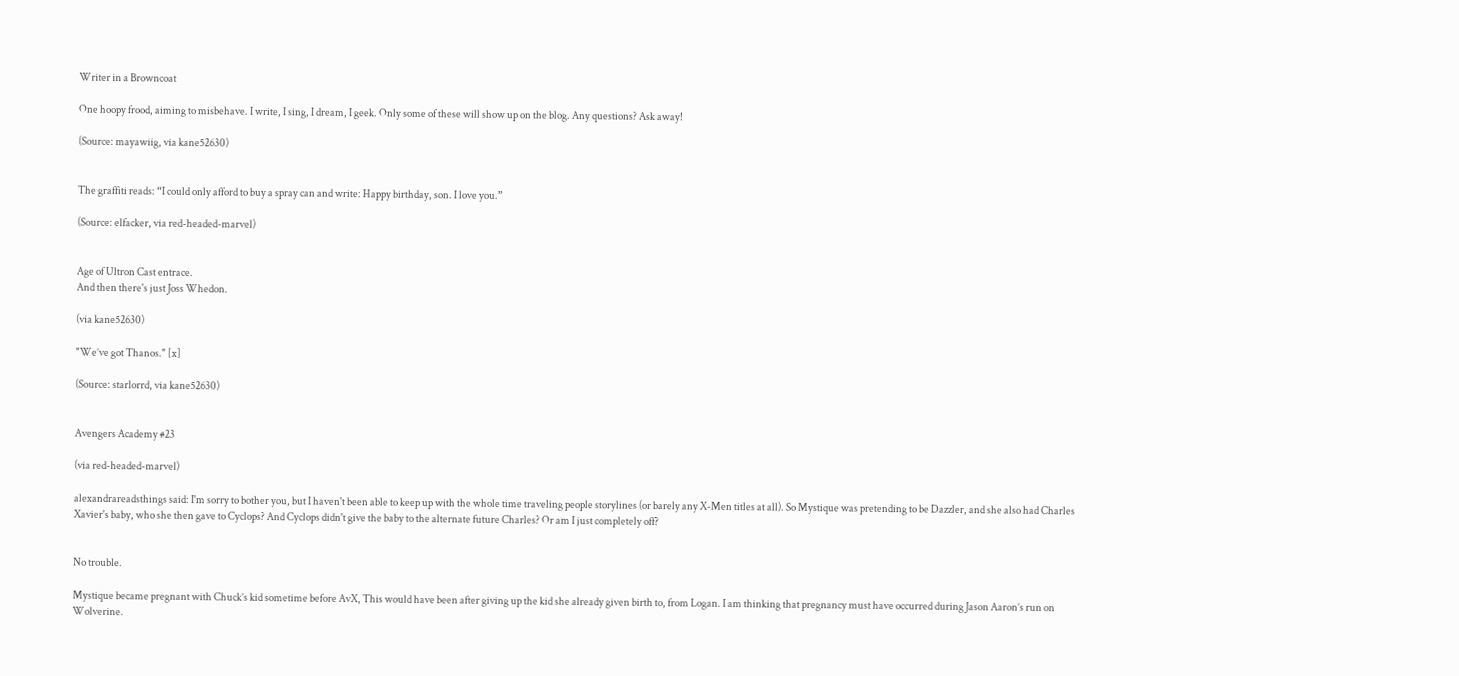Writer in a Browncoat

One hoopy frood, aiming to misbehave. I write, I sing, I dream, I geek. Only some of these will show up on the blog. Any questions? Ask away!

(Source: mayawiig, via kane52630)


The graffiti reads: “I could only afford to buy a spray can and write: Happy birthday, son. I love you.”

(Source: elfacker, via red-headed-marvel)


Age of Ultron Cast entrace.
And then there's just Joss Whedon.

(via kane52630)

"We’ve got Thanos." [x]

(Source: starlorrd, via kane52630)


Avengers Academy #23

(via red-headed-marvel)

alexandrareadsthings said: I'm sorry to bother you, but I haven't been able to keep up with the whole time traveling people storylines (or barely any X-Men titles at all). So Mystique was pretending to be Dazzler, and she also had Charles Xavier's baby, who she then gave to Cyclops? And Cyclops didn't give the baby to the alternate future Charles? Or am I just completely off?


No trouble.

Mystique became pregnant with Chuck’s kid sometime before AvX, This would have been after giving up the kid she already given birth to, from Logan. I am thinking that pregnancy must have occurred during Jason Aaron’s run on Wolverine.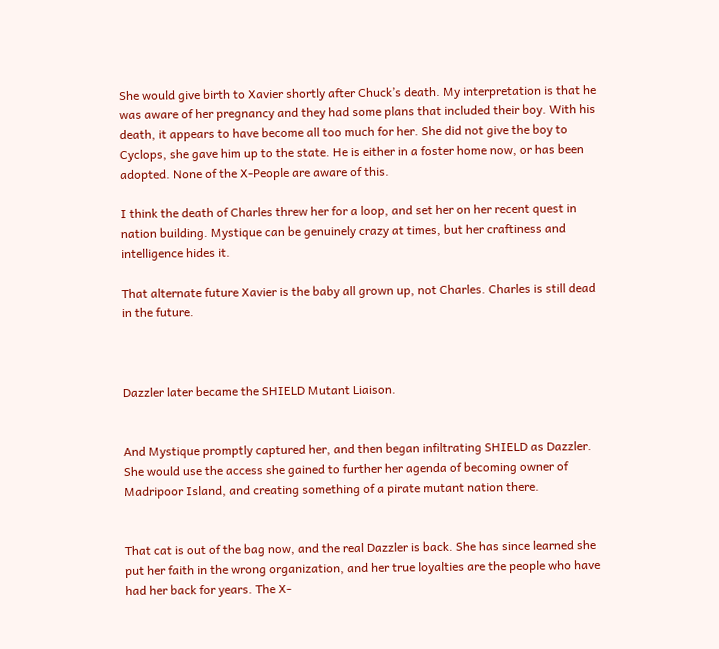She would give birth to Xavier shortly after Chuck’s death. My interpretation is that he was aware of her pregnancy and they had some plans that included their boy. With his death, it appears to have become all too much for her. She did not give the boy to Cyclops, she gave him up to the state. He is either in a foster home now, or has been adopted. None of the X-People are aware of this.

I think the death of Charles threw her for a loop, and set her on her recent quest in nation building. Mystique can be genuinely crazy at times, but her craftiness and intelligence hides it.

That alternate future Xavier is the baby all grown up, not Charles. Charles is still dead in the future.



Dazzler later became the SHIELD Mutant Liaison.


And Mystique promptly captured her, and then began infiltrating SHIELD as Dazzler. She would use the access she gained to further her agenda of becoming owner of Madripoor Island, and creating something of a pirate mutant nation there.


That cat is out of the bag now, and the real Dazzler is back. She has since learned she put her faith in the wrong organization, and her true loyalties are the people who have had her back for years. The X-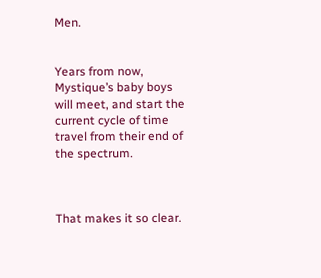Men.


Years from now, Mystique’s baby boys will meet, and start the current cycle of time travel from their end of the spectrum.



That makes it so clear.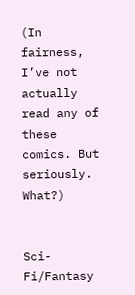(In fairness, I’ve not actually read any of these comics. But seriously. What?)


Sci-Fi/Fantasy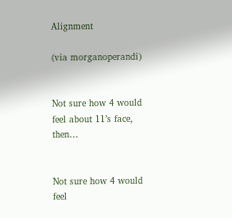Alignment

(via morganoperandi)


Not sure how 4 would feel about 11’s face, then…


Not sure how 4 would feel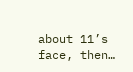about 11’s face, then…